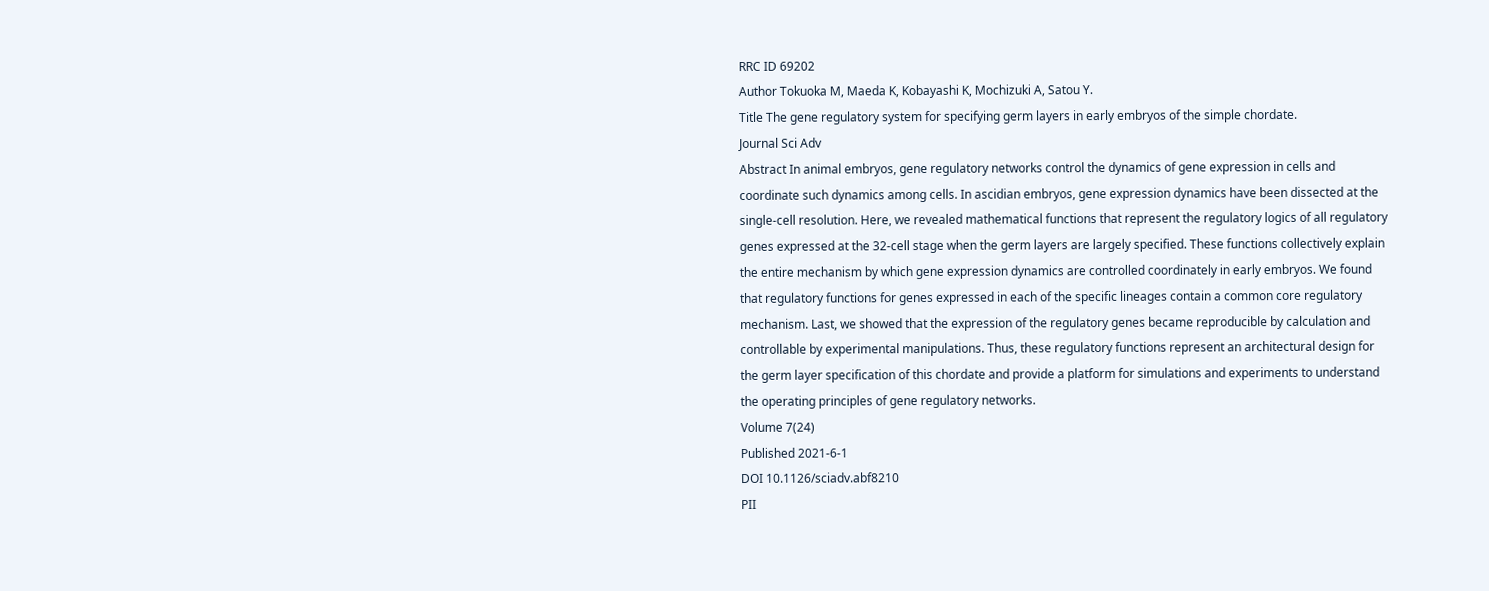RRC ID 69202
Author Tokuoka M, Maeda K, Kobayashi K, Mochizuki A, Satou Y.
Title The gene regulatory system for specifying germ layers in early embryos of the simple chordate.
Journal Sci Adv
Abstract In animal embryos, gene regulatory networks control the dynamics of gene expression in cells and coordinate such dynamics among cells. In ascidian embryos, gene expression dynamics have been dissected at the single-cell resolution. Here, we revealed mathematical functions that represent the regulatory logics of all regulatory genes expressed at the 32-cell stage when the germ layers are largely specified. These functions collectively explain the entire mechanism by which gene expression dynamics are controlled coordinately in early embryos. We found that regulatory functions for genes expressed in each of the specific lineages contain a common core regulatory mechanism. Last, we showed that the expression of the regulatory genes became reproducible by calculation and controllable by experimental manipulations. Thus, these regulatory functions represent an architectural design for the germ layer specification of this chordate and provide a platform for simulations and experiments to understand the operating principles of gene regulatory networks.
Volume 7(24)
Published 2021-6-1
DOI 10.1126/sciadv.abf8210
PII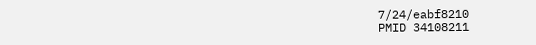7/24/eabf8210
PMID 34108211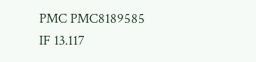PMC PMC8189585
IF 13.117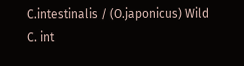C.intestinalis / (O.japonicus) Wild C. int